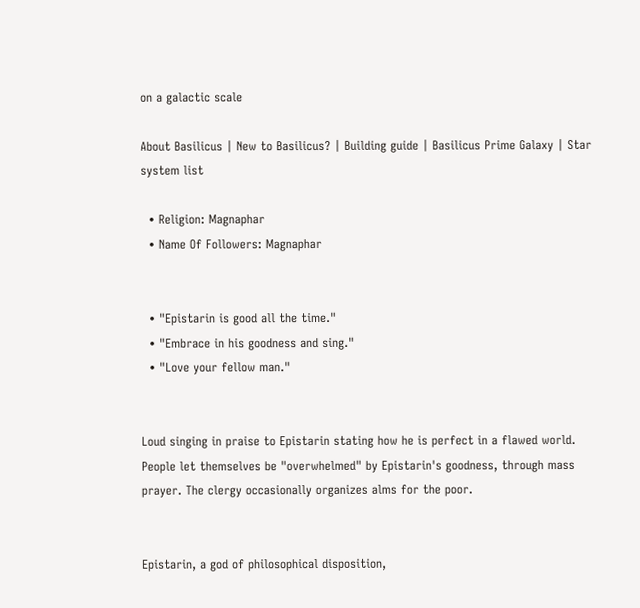on a galactic scale

About Basilicus | New to Basilicus? | Building guide | Basilicus Prime Galaxy | Star system list

  • Religion: Magnaphar
  • Name Of Followers: Magnaphar


  • "Epistarin is good all the time."
  • "Embrace in his goodness and sing."
  • "Love your fellow man."


Loud singing in praise to Epistarin stating how he is perfect in a flawed world. People let themselves be "overwhelmed" by Epistarin's goodness, through mass prayer. The clergy occasionally organizes alms for the poor.


Epistarin, a god of philosophical disposition,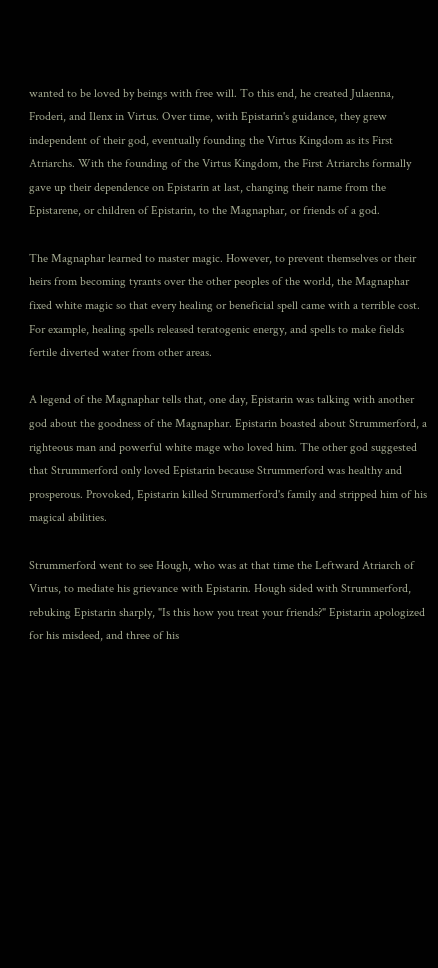wanted to be loved by beings with free will. To this end, he created Julaenna, Froderi, and Ilenx in Virtus. Over time, with Epistarin's guidance, they grew independent of their god, eventually founding the Virtus Kingdom as its First Atriarchs. With the founding of the Virtus Kingdom, the First Atriarchs formally gave up their dependence on Epistarin at last, changing their name from the Epistarene, or children of Epistarin, to the Magnaphar, or friends of a god.

The Magnaphar learned to master magic. However, to prevent themselves or their heirs from becoming tyrants over the other peoples of the world, the Magnaphar fixed white magic so that every healing or beneficial spell came with a terrible cost. For example, healing spells released teratogenic energy, and spells to make fields fertile diverted water from other areas.

A legend of the Magnaphar tells that, one day, Epistarin was talking with another god about the goodness of the Magnaphar. Epistarin boasted about Strummerford, a righteous man and powerful white mage who loved him. The other god suggested that Strummerford only loved Epistarin because Strummerford was healthy and prosperous. Provoked, Epistarin killed Strummerford's family and stripped him of his magical abilities.

Strummerford went to see Hough, who was at that time the Leftward Atriarch of Virtus, to mediate his grievance with Epistarin. Hough sided with Strummerford, rebuking Epistarin sharply, "Is this how you treat your friends?" Epistarin apologized for his misdeed, and three of his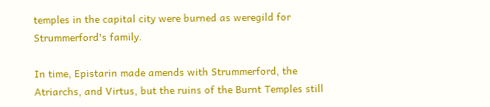temples in the capital city were burned as weregild for Strummerford's family.

In time, Epistarin made amends with Strummerford, the Atriarchs, and Virtus, but the ruins of the Burnt Temples still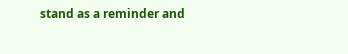stand as a reminder and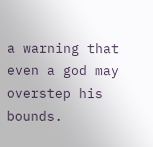a warning that even a god may overstep his bounds.